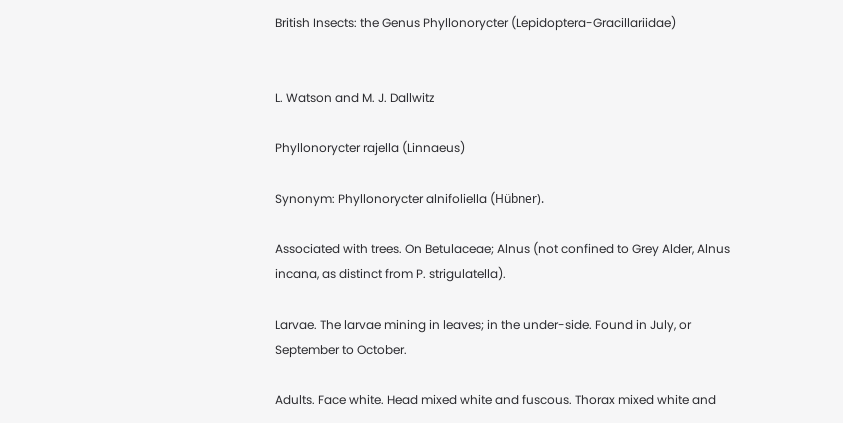British Insects: the Genus Phyllonorycter (Lepidoptera-Gracillariidae)


L. Watson and M. J. Dallwitz

Phyllonorycter rajella (Linnaeus)

Synonym: Phyllonorycter alnifoliella (Hübner).

Associated with trees. On Betulaceae; Alnus (not confined to Grey Alder, Alnus incana, as distinct from P. strigulatella).

Larvae. The larvae mining in leaves; in the under-side. Found in July, or September to October.

Adults. Face white. Head mixed white and fuscous. Thorax mixed white and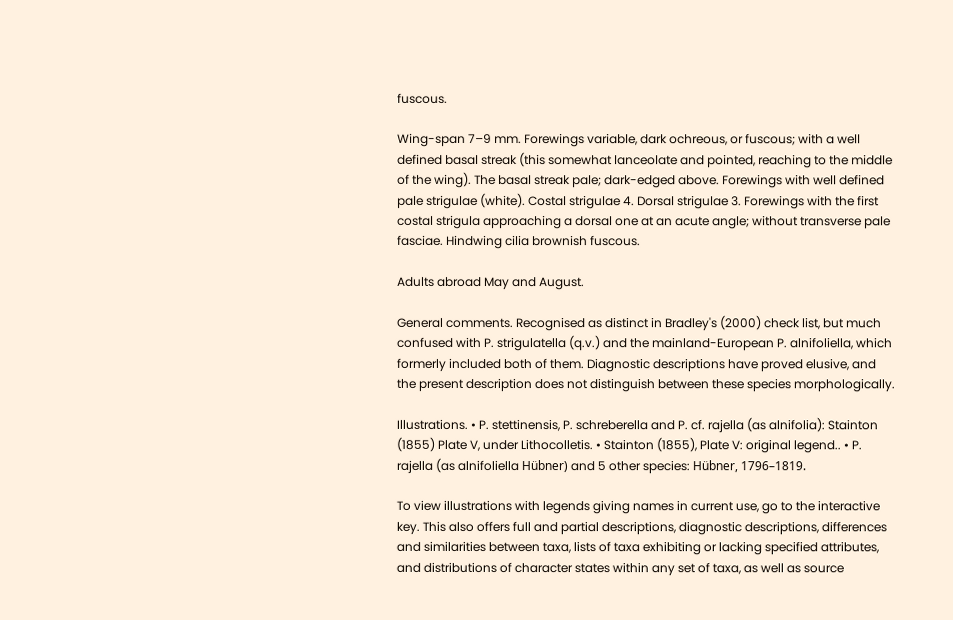fuscous.

Wing-span 7–9 mm. Forewings variable, dark ochreous, or fuscous; with a well defined basal streak (this somewhat lanceolate and pointed, reaching to the middle of the wing). The basal streak pale; dark-edged above. Forewings with well defined pale strigulae (white). Costal strigulae 4. Dorsal strigulae 3. Forewings with the first costal strigula approaching a dorsal one at an acute angle; without transverse pale fasciae. Hindwing cilia brownish fuscous.

Adults abroad May and August.

General comments. Recognised as distinct in Bradley's (2000) check list, but much confused with P. strigulatella (q.v.) and the mainland-European P. alnifoliella, which formerly included both of them. Diagnostic descriptions have proved elusive, and the present description does not distinguish between these species morphologically.

Illustrations. • P. stettinensis, P. schreberella and P. cf. rajella (as alnifolia): Stainton (1855) Plate V, under Lithocolletis. • Stainton (1855), Plate V: original legend.. • P. rajella (as alnifoliella Hübner) and 5 other species: Hübner, 1796–1819.

To view illustrations with legends giving names in current use, go to the interactive key. This also offers full and partial descriptions, diagnostic descriptions, differences and similarities between taxa, lists of taxa exhibiting or lacking specified attributes, and distributions of character states within any set of taxa, as well as source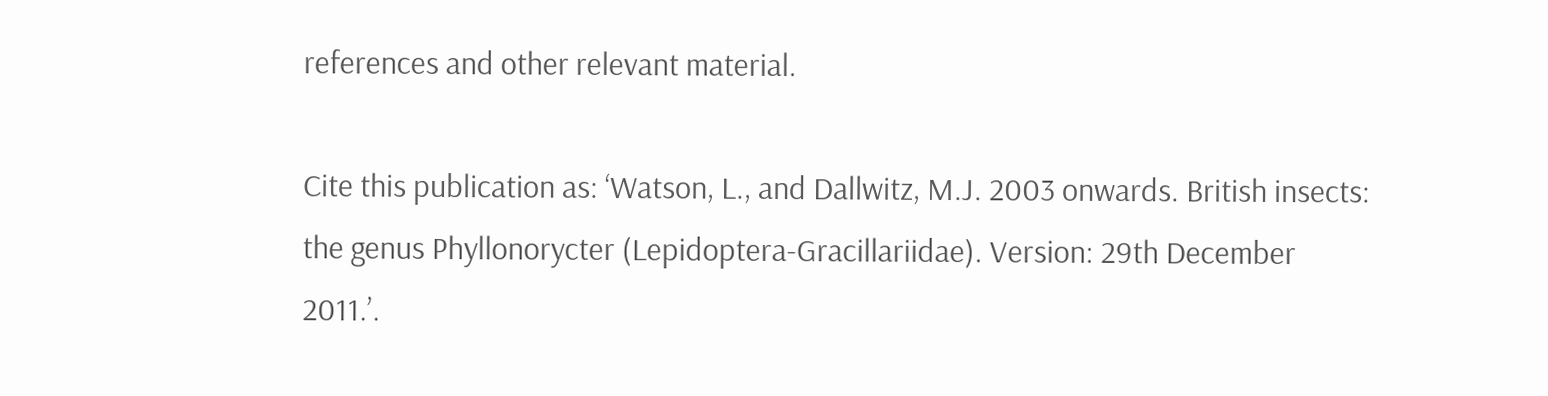references and other relevant material.

Cite this publication as: ‘Watson, L., and Dallwitz, M.J. 2003 onwards. British insects: the genus Phyllonorycter (Lepidoptera-Gracillariidae). Version: 29th December 2011.’.